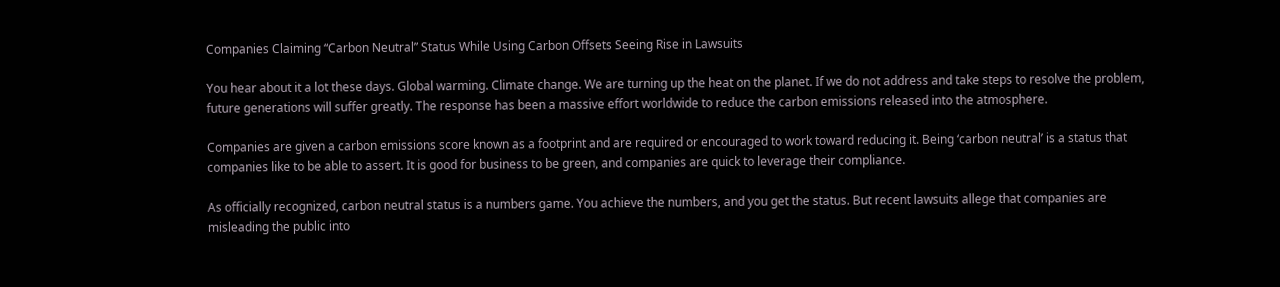Companies Claiming “Carbon Neutral” Status While Using Carbon Offsets Seeing Rise in Lawsuits

You hear about it a lot these days. Global warming. Climate change. We are turning up the heat on the planet. If we do not address and take steps to resolve the problem, future generations will suffer greatly. The response has been a massive effort worldwide to reduce the carbon emissions released into the atmosphere.

Companies are given a carbon emissions score known as a footprint and are required or encouraged to work toward reducing it. Being ‘carbon neutral’ is a status that companies like to be able to assert. It is good for business to be green, and companies are quick to leverage their compliance.

As officially recognized, carbon neutral status is a numbers game. You achieve the numbers, and you get the status. But recent lawsuits allege that companies are misleading the public into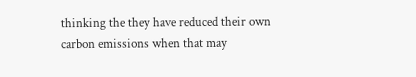thinking the they have reduced their own carbon emissions when that may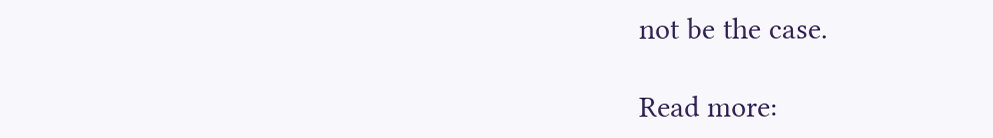not be the case.

Read more: